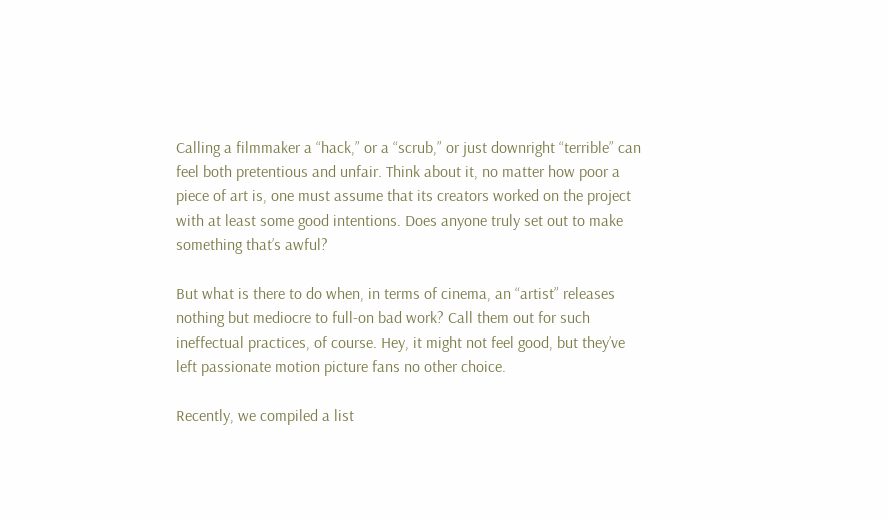Calling a filmmaker a “hack,” or a “scrub,” or just downright “terrible” can feel both pretentious and unfair. Think about it, no matter how poor a piece of art is, one must assume that its creators worked on the project with at least some good intentions. Does anyone truly set out to make something that’s awful?

But what is there to do when, in terms of cinema, an “artist” releases nothing but mediocre to full-on bad work? Call them out for such ineffectual practices, of course. Hey, it might not feel good, but they’ve left passionate motion picture fans no other choice.

Recently, we compiled a list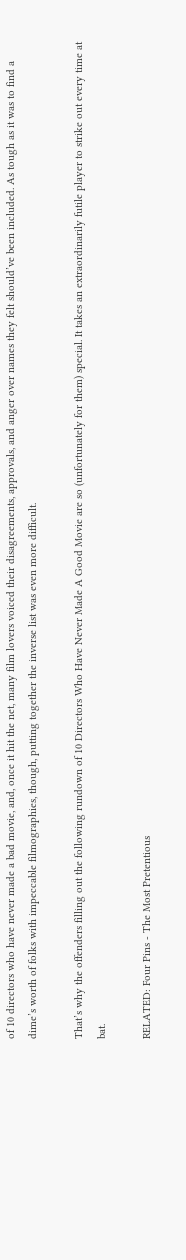of 10 directors who have never made a bad movie, and, once it hit the net, many film lovers voiced their disagreements, approvals, and anger over names they felt should’ve been included. As tough as it was to find a dime’s worth of folks with impeccable filmographies, though, putting together the inverse list was even more difficult.

That’s why the offenders filling out the following rundown of 10 Directors Who Have Never Made A Good Movie are so (unfortunately for them) special. It takes an extraordinarily futile player to strike out every time at bat.

RELATED: Four Pins - The Most Pretentious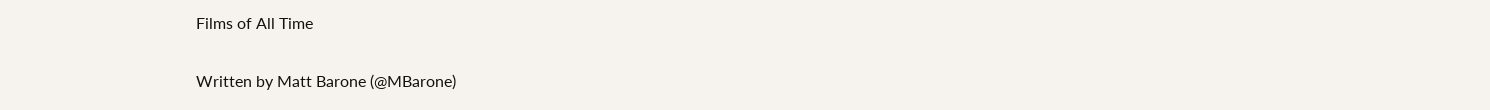Films of All Time

Written by Matt Barone (@MBarone)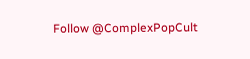Follow @ComplexPopCult